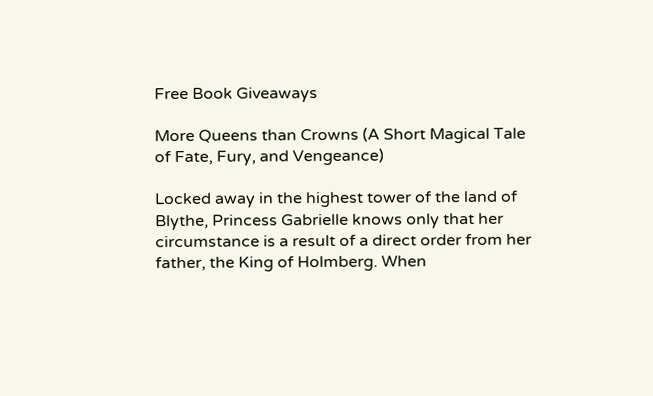Free Book Giveaways

More Queens than Crowns (A Short Magical Tale of Fate, Fury, and Vengeance)

Locked away in the highest tower of the land of Blythe, Princess Gabrielle knows only that her circumstance is a result of a direct order from her father, the King of Holmberg. When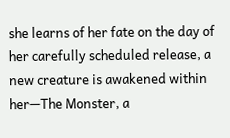she learns of her fate on the day of her carefully scheduled release, a new creature is awakened within her—The Monster, a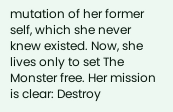mutation of her former self, which she never knew existed. Now, she lives only to set The Monster free. Her mission is clear: Destroy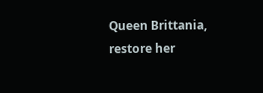Queen Brittania, restore her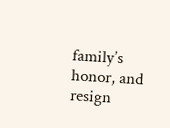family’s honor, and resign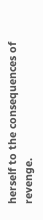herself to the consequences of revenge.